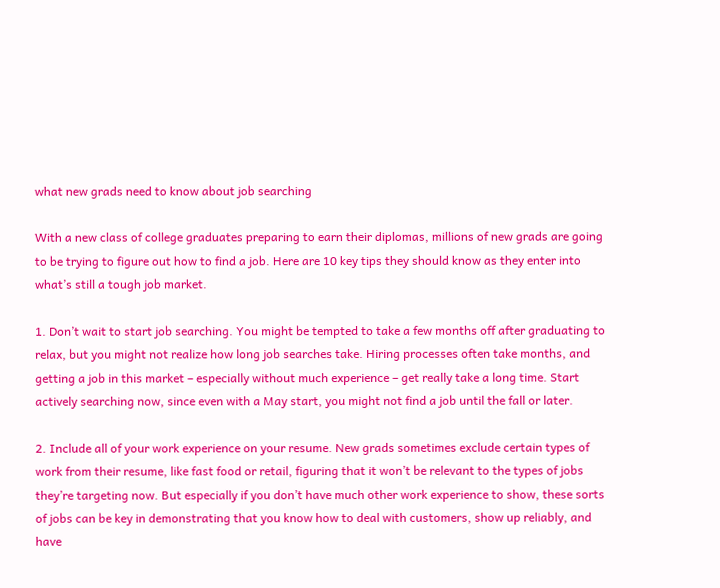what new grads need to know about job searching

With a new class of college graduates preparing to earn their diplomas, millions of new grads are going to be trying to figure out how to find a job. Here are 10 key tips they should know as they enter into what’s still a tough job market.

1. Don’t wait to start job searching. You might be tempted to take a few months off after graduating to relax, but you might not realize how long job searches take. Hiring processes often take months, and getting a job in this market – especially without much experience – get really take a long time. Start actively searching now, since even with a May start, you might not find a job until the fall or later.

2. Include all of your work experience on your resume. New grads sometimes exclude certain types of work from their resume, like fast food or retail, figuring that it won’t be relevant to the types of jobs they’re targeting now. But especially if you don’t have much other work experience to show, these sorts of jobs can be key in demonstrating that you know how to deal with customers, show up reliably, and have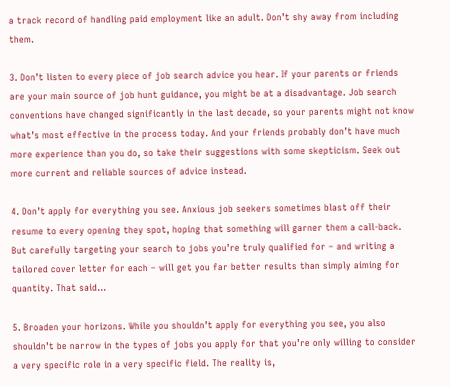a track record of handling paid employment like an adult. Don’t shy away from including them.

3. Don’t listen to every piece of job search advice you hear. If your parents or friends are your main source of job hunt guidance, you might be at a disadvantage. Job search conventions have changed significantly in the last decade, so your parents might not know what’s most effective in the process today. And your friends probably don’t have much more experience than you do, so take their suggestions with some skepticism. Seek out more current and reliable sources of advice instead.

4. Don’t apply for everything you see. Anxious job seekers sometimes blast off their resume to every opening they spot, hoping that something will garner them a call-back. But carefully targeting your search to jobs you’re truly qualified for – and writing a tailored cover letter for each – will get you far better results than simply aiming for quantity. That said…

5. Broaden your horizons. While you shouldn’t apply for everything you see, you also shouldn’t be narrow in the types of jobs you apply for that you’re only willing to consider a very specific role in a very specific field. The reality is,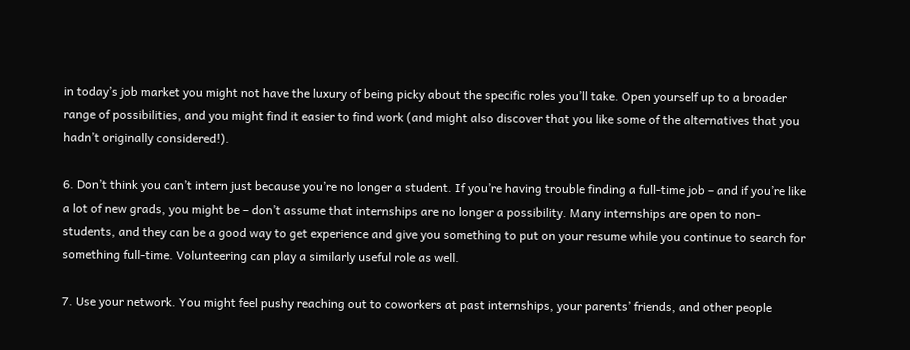in today’s job market you might not have the luxury of being picky about the specific roles you’ll take. Open yourself up to a broader range of possibilities, and you might find it easier to find work (and might also discover that you like some of the alternatives that you hadn’t originally considered!).

6. Don’t think you can’t intern just because you’re no longer a student. If you’re having trouble finding a full-time job – and if you’re like a lot of new grads, you might be – don’t assume that internships are no longer a possibility. Many internships are open to non-students, and they can be a good way to get experience and give you something to put on your resume while you continue to search for something full-time. Volunteering can play a similarly useful role as well.

7. Use your network. You might feel pushy reaching out to coworkers at past internships, your parents’ friends, and other people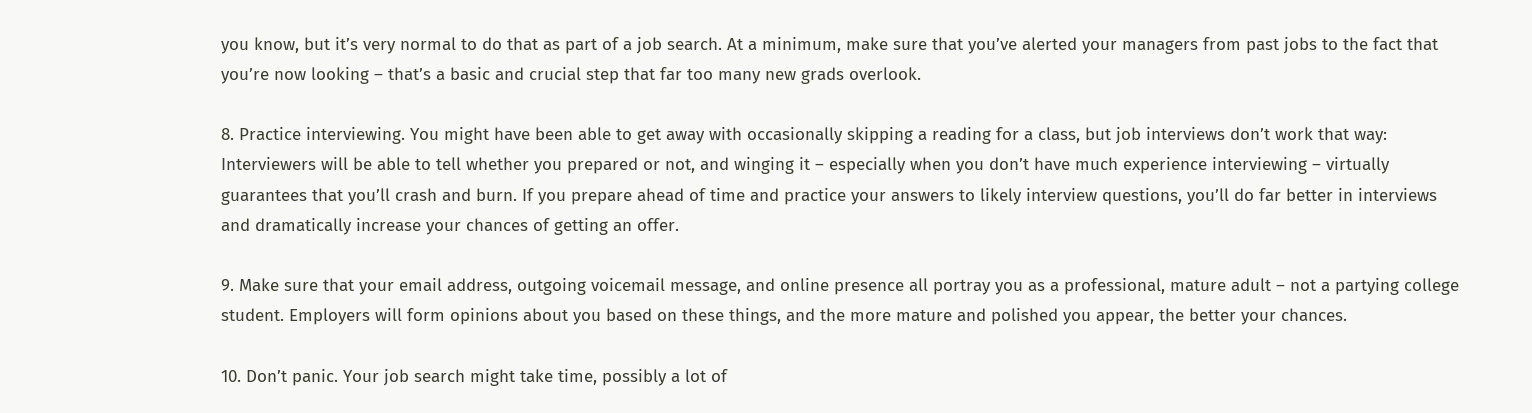you know, but it’s very normal to do that as part of a job search. At a minimum, make sure that you’ve alerted your managers from past jobs to the fact that you’re now looking – that’s a basic and crucial step that far too many new grads overlook.

8. Practice interviewing. You might have been able to get away with occasionally skipping a reading for a class, but job interviews don’t work that way: Interviewers will be able to tell whether you prepared or not, and winging it – especially when you don’t have much experience interviewing – virtually guarantees that you’ll crash and burn. If you prepare ahead of time and practice your answers to likely interview questions, you’ll do far better in interviews and dramatically increase your chances of getting an offer.

9. Make sure that your email address, outgoing voicemail message, and online presence all portray you as a professional, mature adult – not a partying college student. Employers will form opinions about you based on these things, and the more mature and polished you appear, the better your chances.

10. Don’t panic. Your job search might take time, possibly a lot of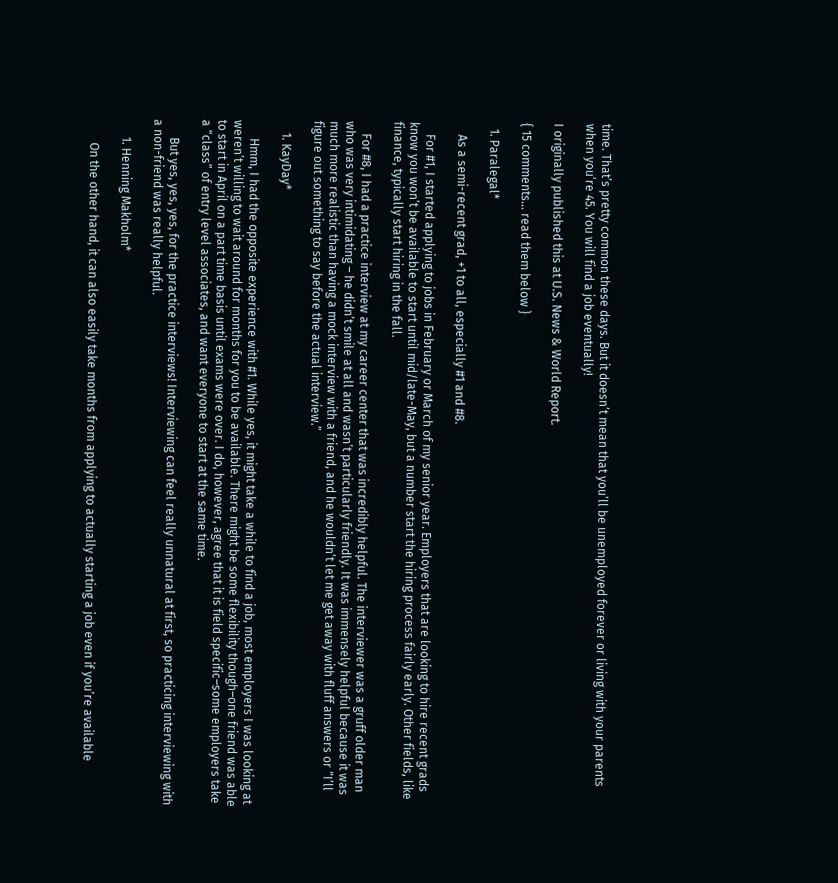time. That’s pretty common these days. But it doesn’t mean that you’ll be unemployed forever or living with your parents when you’re 45. You will find a job eventually!

I originally published this at U.S. News & World Report.

{ 15 comments… read them below }

  1. Paralegal*

    As a semi-recent grad, +1 to all, especially #1 and #8.

    For #1, I started applying to jobs in February or March of my senior year. Employers that are looking to hire recent grads know you won’t be available to start until mid/late-May, but a number start the hiring process fairly early. Other fields, like finance, typically start hiring in the fall.

    For #8, I had a practice interview at my career center that was incredibly helpful. The interviewer was a gruff older man who was very intimidating – he didn’t smile at all and wasn’t particularly friendly. It was immensely helpful because it was much more realistic than having a mock interview with a friend, and he wouldn’t let me get away with fluff answers or “I’ll figure out something to say before the actual interview.”

    1. KayDay*

      Hmm, I had the opposite experience with #1. While yes, it might take a while to find a job, most employers I was looking at weren’t willing to wait around for months for you to be available. There might be some flexibility though–one friend was able to start in April on a part time basis until exams were over. I do, however, agree that it is field specific–some employers take a “class” of entry level associates, and want everyone to start at the same time.

      But yes, yes, yes, for the practice interviews! Interviewing can feel really unnatural at first, so practicing interviewing with a non-friend was really helpful.

      1. Henning Makholm*

        On the other hand, it can also easily take months from applying to actually starting a job even if you’re available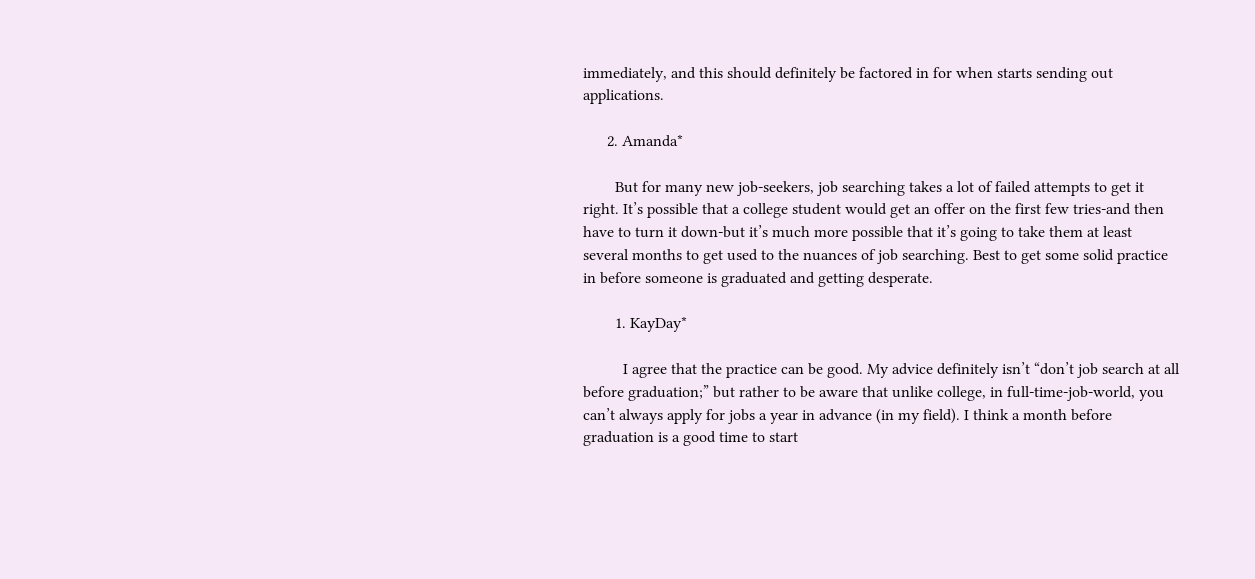immediately, and this should definitely be factored in for when starts sending out applications.

      2. Amanda*

        But for many new job-seekers, job searching takes a lot of failed attempts to get it right. It’s possible that a college student would get an offer on the first few tries-and then have to turn it down-but it’s much more possible that it’s going to take them at least several months to get used to the nuances of job searching. Best to get some solid practice in before someone is graduated and getting desperate.

        1. KayDay*

          I agree that the practice can be good. My advice definitely isn’t “don’t job search at all before graduation;” but rather to be aware that unlike college, in full-time-job-world, you can’t always apply for jobs a year in advance (in my field). I think a month before graduation is a good time to start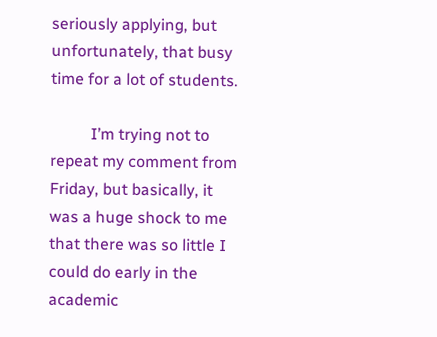seriously applying, but unfortunately, that busy time for a lot of students.

          I’m trying not to repeat my comment from Friday, but basically, it was a huge shock to me that there was so little I could do early in the academic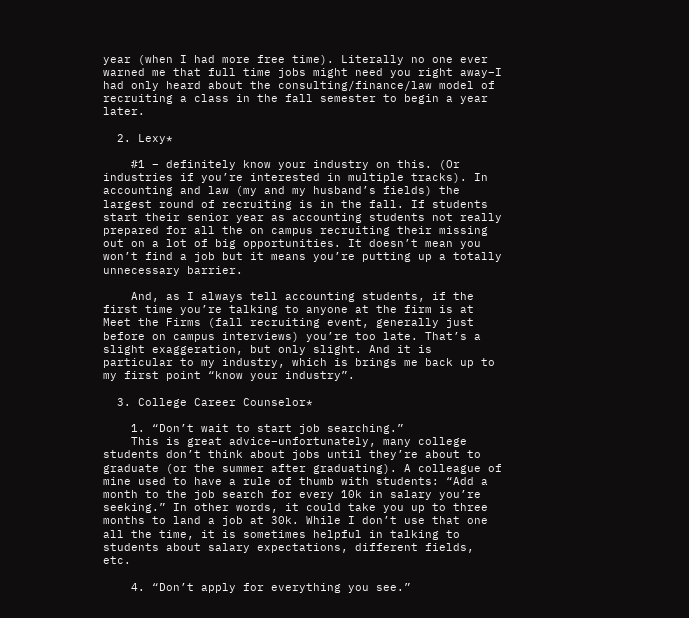year (when I had more free time). Literally no one ever warned me that full time jobs might need you right away–I had only heard about the consulting/finance/law model of recruiting a class in the fall semester to begin a year later.

  2. Lexy*

    #1 – definitely know your industry on this. (Or industries if you’re interested in multiple tracks). In accounting and law (my and my husband’s fields) the largest round of recruiting is in the fall. If students start their senior year as accounting students not really prepared for all the on campus recruiting their missing out on a lot of big opportunities. It doesn’t mean you won’t find a job but it means you’re putting up a totally unnecessary barrier.

    And, as I always tell accounting students, if the first time you’re talking to anyone at the firm is at Meet the Firms (fall recruiting event, generally just before on campus interviews) you’re too late. That’s a slight exaggeration, but only slight. And it is particular to my industry, which is brings me back up to my first point “know your industry”.

  3. College Career Counselor*

    1. “Don’t wait to start job searching.”
    This is great advice–unfortunately, many college students don’t think about jobs until they’re about to graduate (or the summer after graduating). A colleague of mine used to have a rule of thumb with students: “Add a month to the job search for every 10k in salary you’re seeking.” In other words, it could take you up to three months to land a job at 30k. While I don’t use that one all the time, it is sometimes helpful in talking to students about salary expectations, different fields, etc.

    4. “Don’t apply for everything you see.”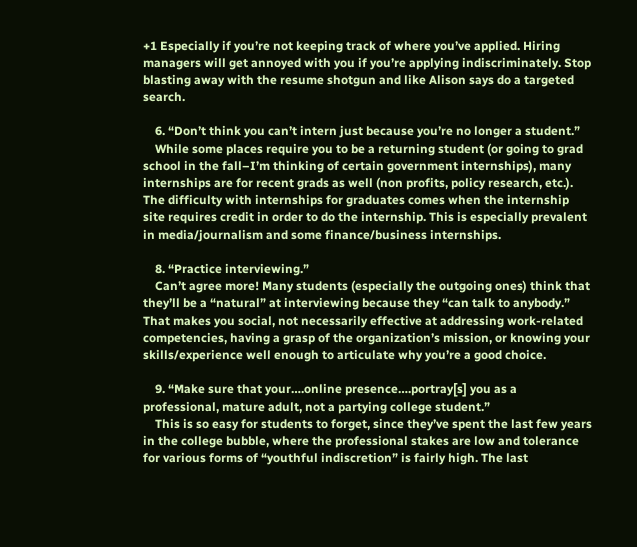+1 Especially if you’re not keeping track of where you’ve applied. Hiring managers will get annoyed with you if you’re applying indiscriminately. Stop blasting away with the resume shotgun and like Alison says do a targeted search.

    6. “Don’t think you can’t intern just because you’re no longer a student.”
    While some places require you to be a returning student (or going to grad school in the fall–I’m thinking of certain government internships), many internships are for recent grads as well (non profits, policy research, etc.). The difficulty with internships for graduates comes when the internship site requires credit in order to do the internship. This is especially prevalent in media/journalism and some finance/business internships.

    8. “Practice interviewing.”
    Can’t agree more! Many students (especially the outgoing ones) think that they’ll be a “natural” at interviewing because they “can talk to anybody.” That makes you social, not necessarily effective at addressing work-related competencies, having a grasp of the organization’s mission, or knowing your skills/experience well enough to articulate why you’re a good choice.

    9. “Make sure that your….online presence….portray[s] you as a professional, mature adult, not a partying college student.”
    This is so easy for students to forget, since they’ve spent the last few years in the college bubble, where the professional stakes are low and tolerance for various forms of “youthful indiscretion” is fairly high. The last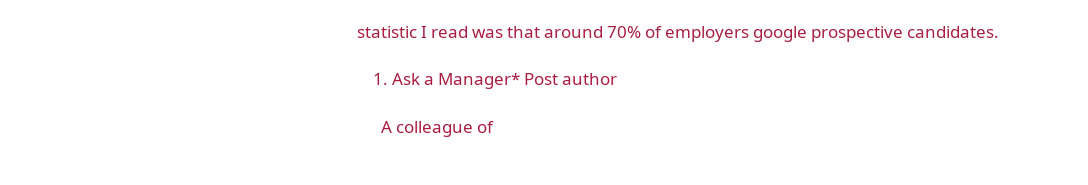statistic I read was that around 70% of employers google prospective candidates.

    1. Ask a Manager* Post author

      A colleague of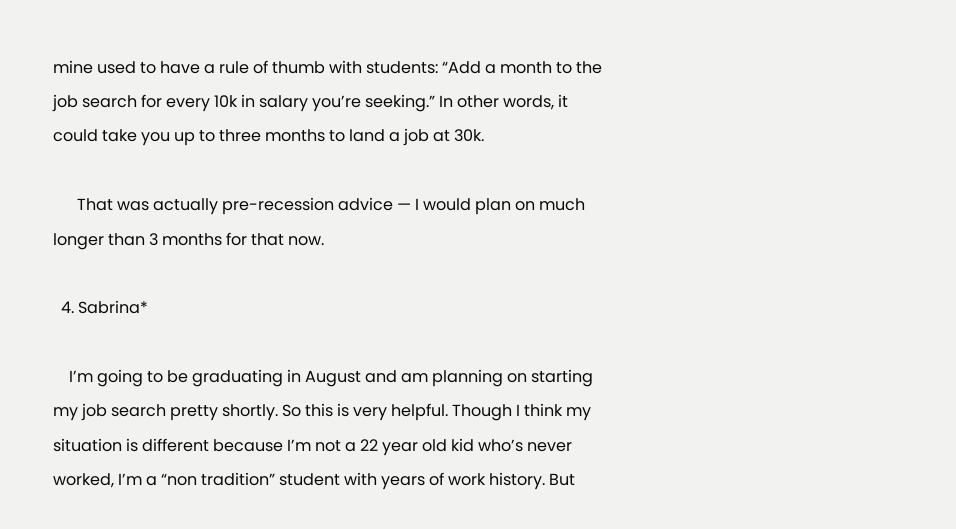mine used to have a rule of thumb with students: “Add a month to the job search for every 10k in salary you’re seeking.” In other words, it could take you up to three months to land a job at 30k.

      That was actually pre-recession advice — I would plan on much longer than 3 months for that now.

  4. Sabrina*

    I’m going to be graduating in August and am planning on starting my job search pretty shortly. So this is very helpful. Though I think my situation is different because I’m not a 22 year old kid who’s never worked, I’m a “non tradition” student with years of work history. But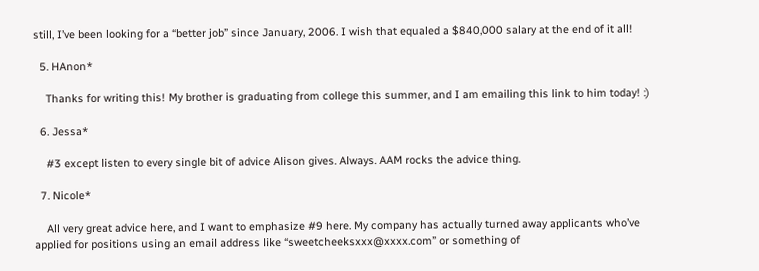still, I’ve been looking for a “better job” since January, 2006. I wish that equaled a $840,000 salary at the end of it all!

  5. HAnon*

    Thanks for writing this! My brother is graduating from college this summer, and I am emailing this link to him today! :)

  6. Jessa*

    #3 except listen to every single bit of advice Alison gives. Always. AAM rocks the advice thing.

  7. Nicole*

    All very great advice here, and I want to emphasize #9 here. My company has actually turned away applicants who’ve applied for positions using an email address like “sweetcheeksxxx@xxxx.com” or something of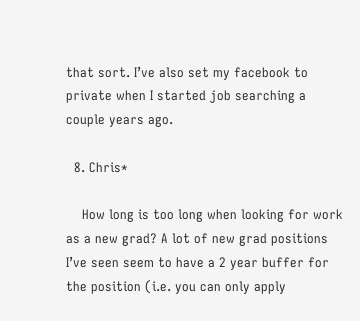that sort. I’ve also set my facebook to private when I started job searching a couple years ago.

  8. Chris*

    How long is too long when looking for work as a new grad? A lot of new grad positions I’ve seen seem to have a 2 year buffer for the position (i.e. you can only apply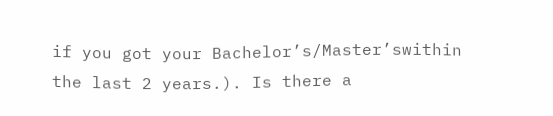if you got your Bachelor’s/Master’swithin the last 2 years.). Is there a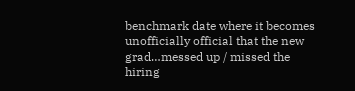benchmark date where it becomes unofficially official that the new grad…messed up / missed the hiring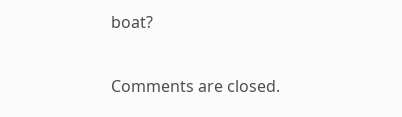boat?

Comments are closed.